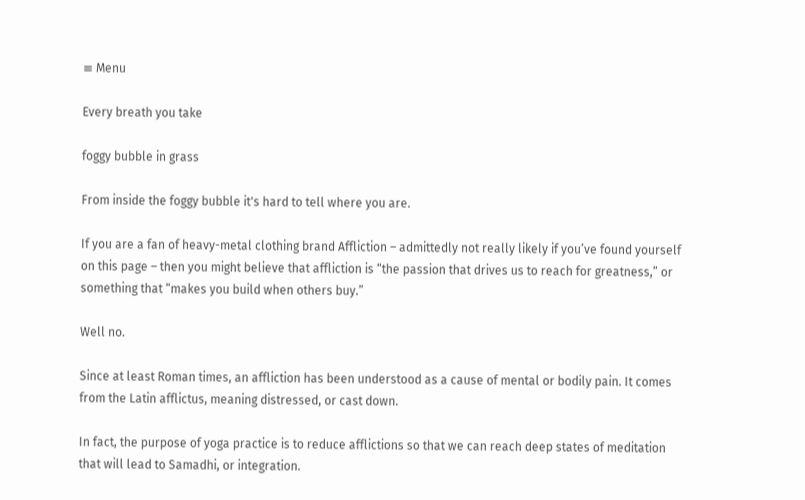≡ Menu

Every breath you take

foggy bubble in grass

From inside the foggy bubble it's hard to tell where you are.

If you are a fan of heavy-metal clothing brand Affliction – admittedly not really likely if you’ve found yourself on this page – then you might believe that affliction is “the passion that drives us to reach for greatness,” or something that “makes you build when others buy.”

Well no.

Since at least Roman times, an affliction has been understood as a cause of mental or bodily pain. It comes from the Latin afflictus, meaning distressed, or cast down.

In fact, the purpose of yoga practice is to reduce afflictions so that we can reach deep states of meditation that will lead to Samadhi, or integration.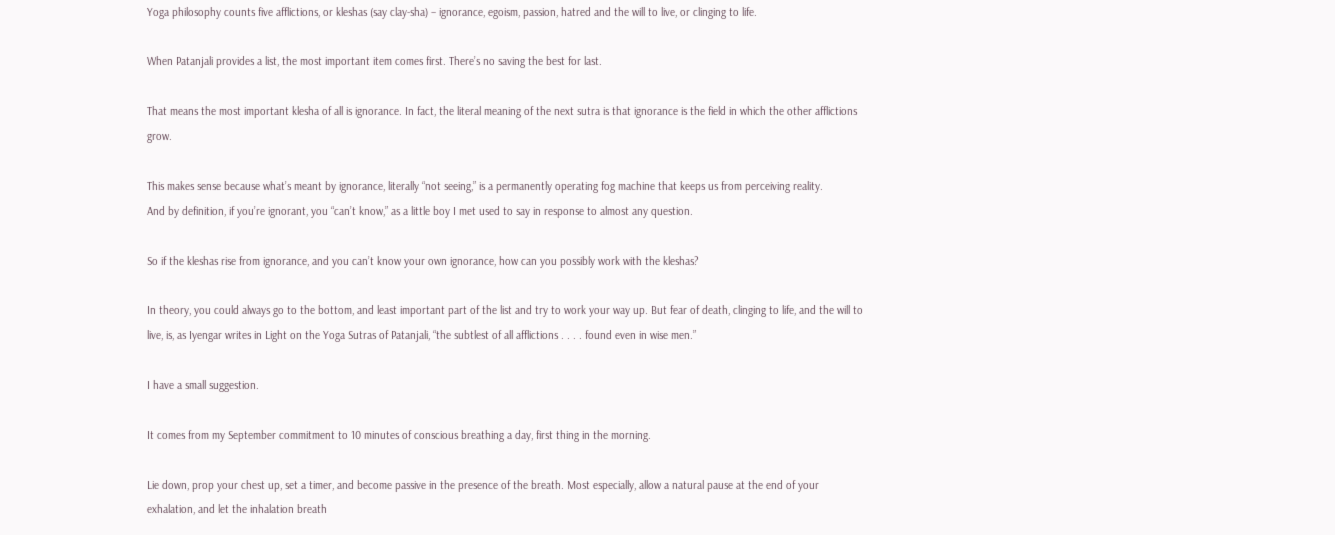Yoga philosophy counts five afflictions, or kleshas (say clay-sha) – ignorance, egoism, passion, hatred and the will to live, or clinging to life.

When Patanjali provides a list, the most important item comes first. There’s no saving the best for last.

That means the most important klesha of all is ignorance. In fact, the literal meaning of the next sutra is that ignorance is the field in which the other afflictions grow.

This makes sense because what’s meant by ignorance, literally “not seeing,” is a permanently operating fog machine that keeps us from perceiving reality.
And by definition, if you’re ignorant, you “can’t know,” as a little boy I met used to say in response to almost any question.

So if the kleshas rise from ignorance, and you can’t know your own ignorance, how can you possibly work with the kleshas?

In theory, you could always go to the bottom, and least important part of the list and try to work your way up. But fear of death, clinging to life, and the will to live, is, as Iyengar writes in Light on the Yoga Sutras of Patanjali, “the subtlest of all afflictions . . . . found even in wise men.”

I have a small suggestion.

It comes from my September commitment to 10 minutes of conscious breathing a day, first thing in the morning.

Lie down, prop your chest up, set a timer, and become passive in the presence of the breath. Most especially, allow a natural pause at the end of your exhalation, and let the inhalation breath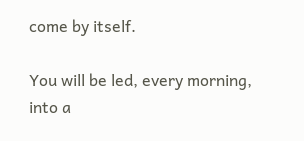come by itself.

You will be led, every morning, into a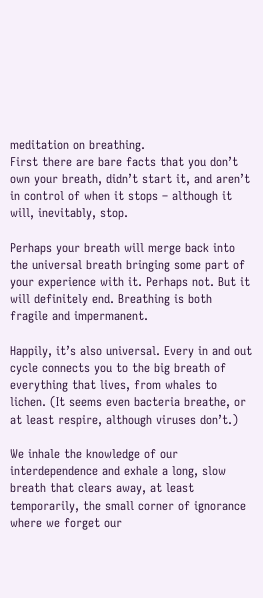meditation on breathing.
First there are bare facts that you don’t own your breath, didn’t start it, and aren’t in control of when it stops – although it will, inevitably, stop.

Perhaps your breath will merge back into the universal breath bringing some part of your experience with it. Perhaps not. But it will definitely end. Breathing is both fragile and impermanent.

Happily, it’s also universal. Every in and out cycle connects you to the big breath of everything that lives, from whales to lichen. (It seems even bacteria breathe, or at least respire, although viruses don’t.)

We inhale the knowledge of our interdependence and exhale a long, slow breath that clears away, at least temporarily, the small corner of ignorance where we forget our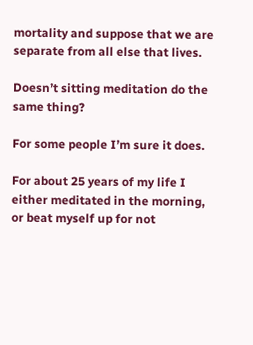mortality and suppose that we are separate from all else that lives.

Doesn’t sitting meditation do the same thing?

For some people I’m sure it does.

For about 25 years of my life I either meditated in the morning, or beat myself up for not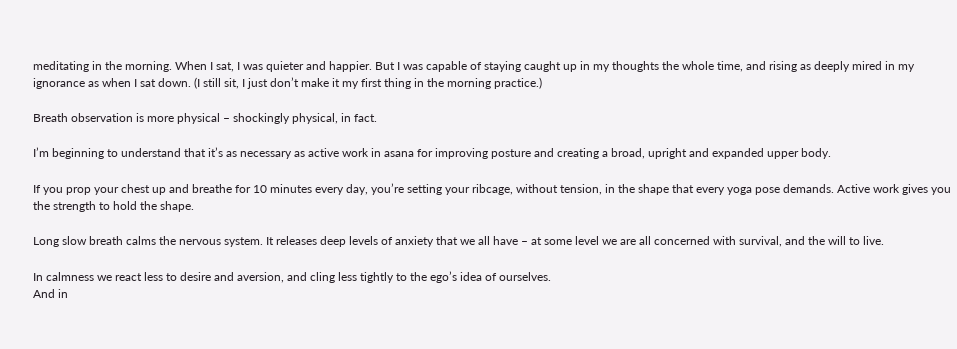meditating in the morning. When I sat, I was quieter and happier. But I was capable of staying caught up in my thoughts the whole time, and rising as deeply mired in my ignorance as when I sat down. (I still sit, I just don’t make it my first thing in the morning practice.)

Breath observation is more physical – shockingly physical, in fact.

I’m beginning to understand that it’s as necessary as active work in asana for improving posture and creating a broad, upright and expanded upper body.

If you prop your chest up and breathe for 10 minutes every day, you’re setting your ribcage, without tension, in the shape that every yoga pose demands. Active work gives you the strength to hold the shape.

Long slow breath calms the nervous system. It releases deep levels of anxiety that we all have – at some level we are all concerned with survival, and the will to live.

In calmness we react less to desire and aversion, and cling less tightly to the ego’s idea of ourselves.
And in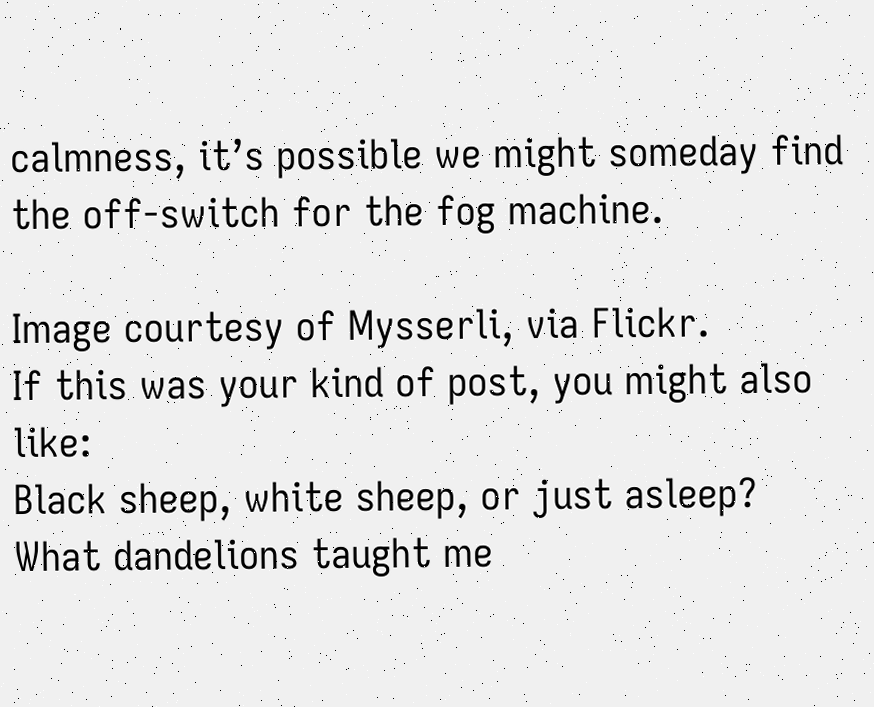calmness, it’s possible we might someday find the off-switch for the fog machine.

Image courtesy of Mysserli, via Flickr.
If this was your kind of post, you might also like:
Black sheep, white sheep, or just asleep?
What dandelions taught me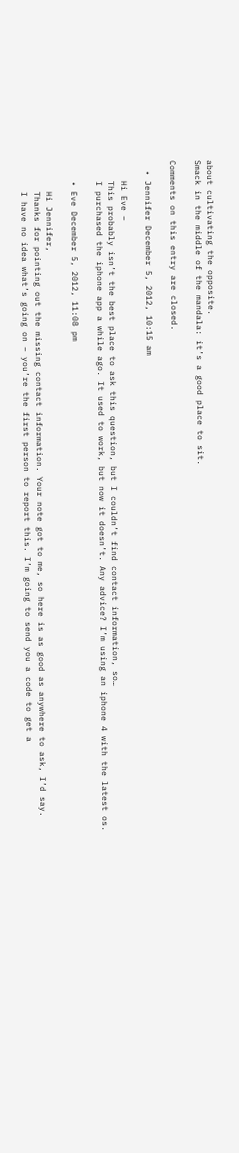about cultivating the opposite.
Smack in the middle of the mandala: it’s a good place to sit.

Comments on this entry are closed.

  • Jennifer December 5, 2012, 10:15 am

    Hi Eve –
    This probably isn’t the best place to ask this question, but I couldn’t find contact information, so…
    I purchased the iphone app a while ago. It used to work, but now it doesn’t. Any advice? I’m using an iphone 4 with the latest os.

    • Eve December 5, 2012, 11:08 pm

      Hi Jennifer,
      Thanks for pointing out the missing contact information. Your note got to me, so here is as good as anywhere to ask, I’d say.
      I have no idea what’s going on – you’re the first person to report this. I’m going to send you a code to get a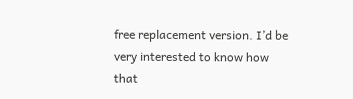free replacement version. I’d be very interested to know how that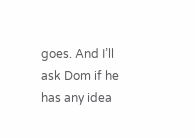goes. And I’ll ask Dom if he has any idea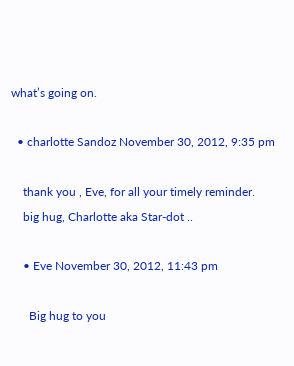what’s going on.

  • charlotte Sandoz November 30, 2012, 9:35 pm

    thank you , Eve, for all your timely reminder.
    big hug, Charlotte aka Star-dot ..

    • Eve November 30, 2012, 11:43 pm

      Big hug to you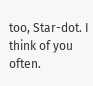too, Star-dot. I think of you often.